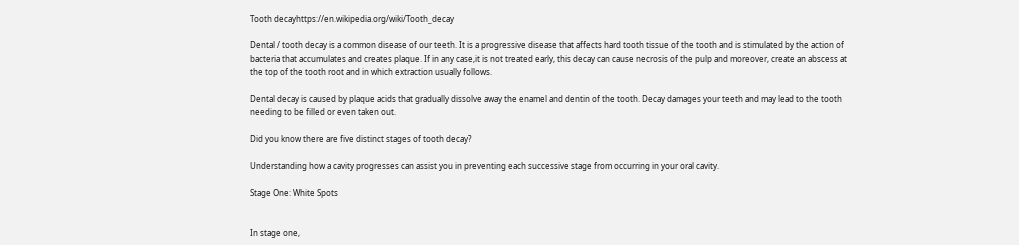Tooth decayhttps://en.wikipedia.org/wiki/Tooth_decay

Dental / tooth decay is a common disease of our teeth. It is a progressive disease that affects hard tooth tissue of the tooth and is stimulated by the action of bacteria that accumulates and creates plaque. If in any case,it is not treated early, this decay can cause necrosis of the pulp and moreover, create an abscess at the top of the tooth root and in which extraction usually follows.

Dental decay is caused by plaque acids that gradually dissolve away the enamel and dentin of the tooth. Decay damages your teeth and may lead to the tooth needing to be filled or even taken out.

Did you know there are five distinct stages of tooth decay?

Understanding how a cavity progresses can assist you in preventing each successive stage from occurring in your oral cavity.

Stage One: White Spots


In stage one,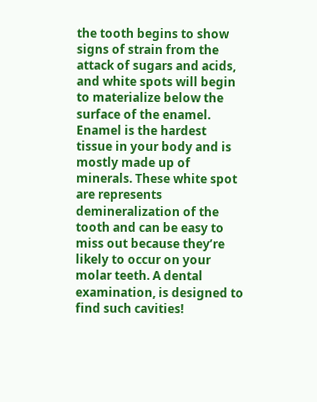the tooth begins to show signs of strain from the attack of sugars and acids, and white spots will begin to materialize below the surface of the enamel. Enamel is the hardest tissue in your body and is mostly made up of minerals. These white spot are represents demineralization of the tooth and can be easy to miss out because they’re likely to occur on your molar teeth. A dental examination, is designed to find such cavities!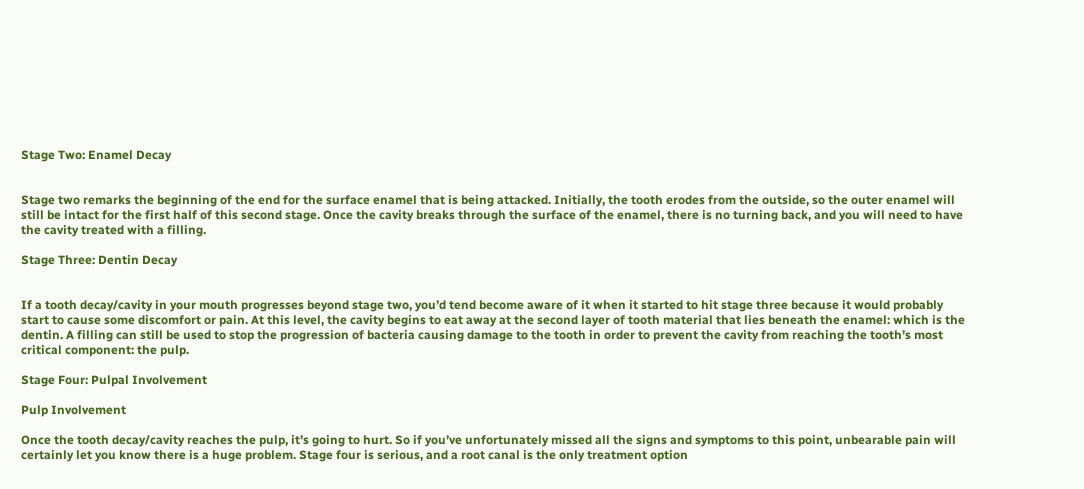Stage Two: Enamel Decay


Stage two remarks the beginning of the end for the surface enamel that is being attacked. Initially, the tooth erodes from the outside, so the outer enamel will still be intact for the first half of this second stage. Once the cavity breaks through the surface of the enamel, there is no turning back, and you will need to have the cavity treated with a filling.

Stage Three: Dentin Decay


If a tooth decay/cavity in your mouth progresses beyond stage two, you’d tend become aware of it when it started to hit stage three because it would probably start to cause some discomfort or pain. At this level, the cavity begins to eat away at the second layer of tooth material that lies beneath the enamel: which is the dentin. A filling can still be used to stop the progression of bacteria causing damage to the tooth in order to prevent the cavity from reaching the tooth’s most critical component: the pulp.

Stage Four: Pulpal Involvement

Pulp Involvement

Once the tooth decay/cavity reaches the pulp, it’s going to hurt. So if you’ve unfortunately missed all the signs and symptoms to this point, unbearable pain will certainly let you know there is a huge problem. Stage four is serious, and a root canal is the only treatment option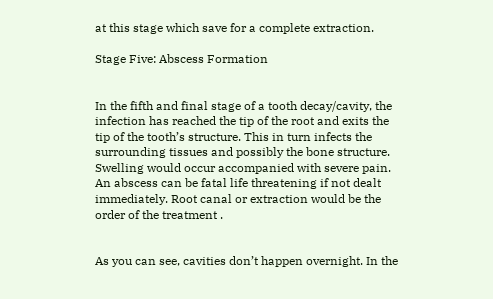at this stage which save for a complete extraction.

Stage Five: Abscess Formation


In the fifth and final stage of a tooth decay/cavity, the infection has reached the tip of the root and exits the tip of the tooth’s structure. This in turn infects the surrounding tissues and possibly the bone structure. Swelling would occur accompanied with severe pain. An abscess can be fatal life threatening if not dealt immediately. Root canal or extraction would be the order of the treatment .


As you can see, cavities don’t happen overnight. In the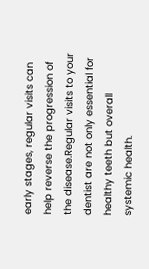early stages, regular visits can help reverse the progression of the disease.Regular visits to your dentist are not only essential for healthy teeth but overall systemic health.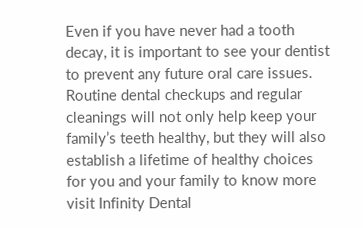Even if you have never had a tooth decay, it is important to see your dentist to prevent any future oral care issues. Routine dental checkups and regular cleanings will not only help keep your family’s teeth healthy, but they will also establish a lifetime of healthy choices for you and your family to know more visit Infinity Dental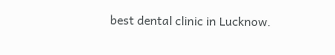best dental clinic in Lucknow.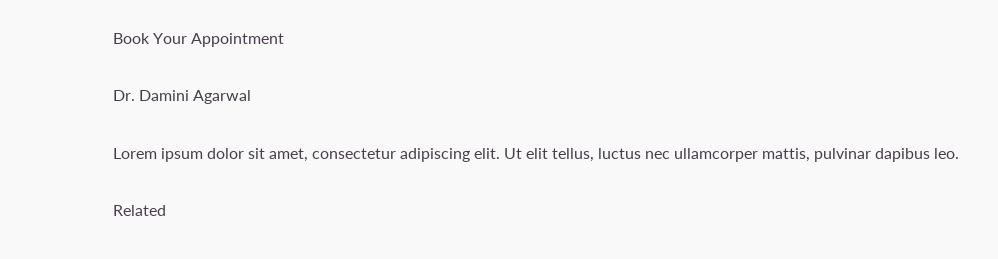Book Your Appointment

Dr. Damini Agarwal

Lorem ipsum dolor sit amet, consectetur adipiscing elit. Ut elit tellus, luctus nec ullamcorper mattis, pulvinar dapibus leo.

Related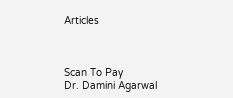Articles



Scan To Pay
Dr. Damini Agarwal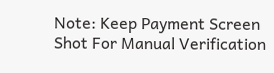Note: Keep Payment Screen Shot For Manual Verification